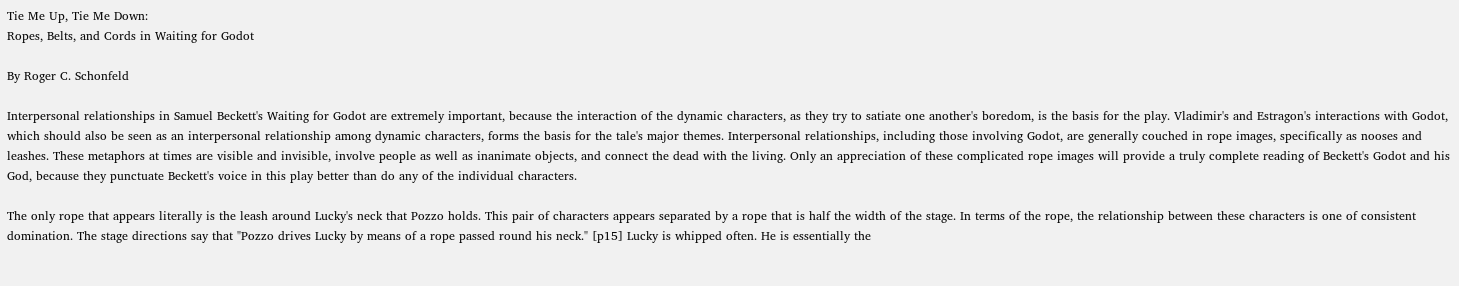Tie Me Up, Tie Me Down:
Ropes, Belts, and Cords in Waiting for Godot

By Roger C. Schonfeld

Interpersonal relationships in Samuel Beckett's Waiting for Godot are extremely important, because the interaction of the dynamic characters, as they try to satiate one another's boredom, is the basis for the play. Vladimir's and Estragon's interactions with Godot, which should also be seen as an interpersonal relationship among dynamic characters, forms the basis for the tale's major themes. Interpersonal relationships, including those involving Godot, are generally couched in rope images, specifically as nooses and leashes. These metaphors at times are visible and invisible, involve people as well as inanimate objects, and connect the dead with the living. Only an appreciation of these complicated rope images will provide a truly complete reading of Beckett's Godot and his God, because they punctuate Beckett's voice in this play better than do any of the individual characters.

The only rope that appears literally is the leash around Lucky's neck that Pozzo holds. This pair of characters appears separated by a rope that is half the width of the stage. In terms of the rope, the relationship between these characters is one of consistent domination. The stage directions say that "Pozzo drives Lucky by means of a rope passed round his neck." [p15] Lucky is whipped often. He is essentially the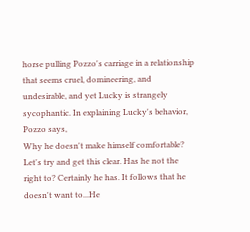horse pulling Pozzo's carriage in a relationship that seems cruel, domineering, and undesirable, and yet Lucky is strangely sycophantic. In explaining Lucky's behavior, Pozzo says,
Why he doesn't make himself comfortable? Let's try and get this clear. Has he not the right to? Certainly he has. It follows that he doesn't want to...He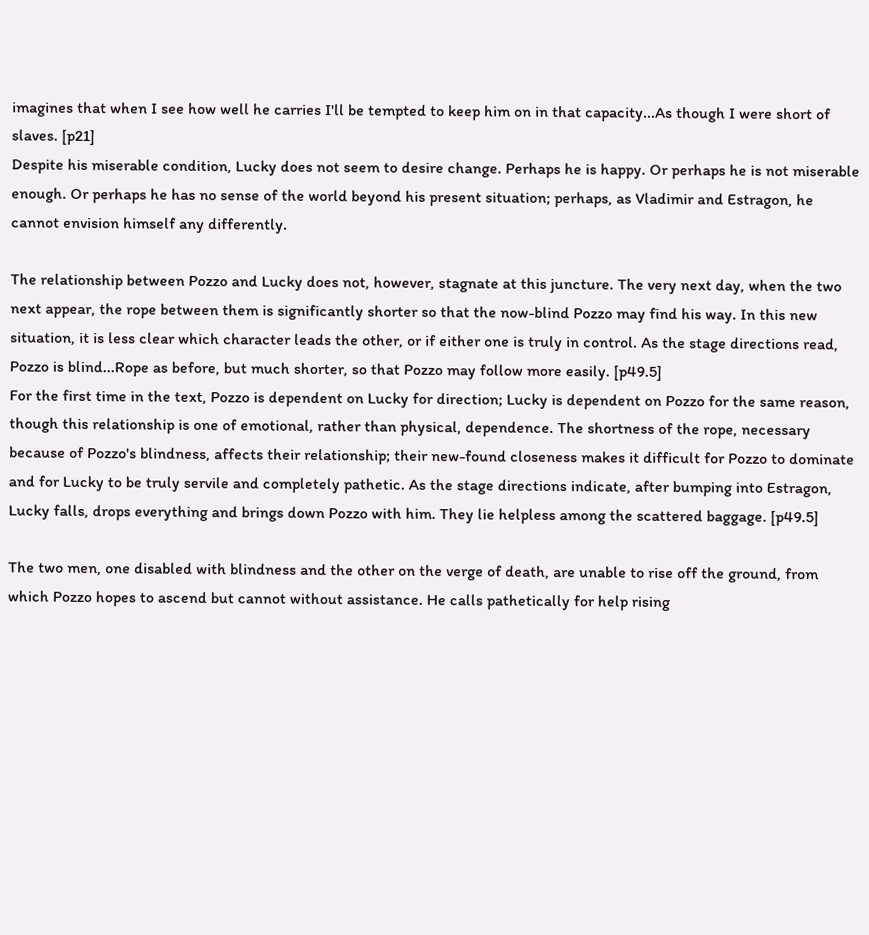imagines that when I see how well he carries I'll be tempted to keep him on in that capacity...As though I were short of slaves. [p21]
Despite his miserable condition, Lucky does not seem to desire change. Perhaps he is happy. Or perhaps he is not miserable enough. Or perhaps he has no sense of the world beyond his present situation; perhaps, as Vladimir and Estragon, he cannot envision himself any differently.

The relationship between Pozzo and Lucky does not, however, stagnate at this juncture. The very next day, when the two next appear, the rope between them is significantly shorter so that the now-blind Pozzo may find his way. In this new situation, it is less clear which character leads the other, or if either one is truly in control. As the stage directions read,
Pozzo is blind...Rope as before, but much shorter, so that Pozzo may follow more easily. [p49.5]
For the first time in the text, Pozzo is dependent on Lucky for direction; Lucky is dependent on Pozzo for the same reason, though this relationship is one of emotional, rather than physical, dependence. The shortness of the rope, necessary because of Pozzo's blindness, affects their relationship; their new-found closeness makes it difficult for Pozzo to dominate and for Lucky to be truly servile and completely pathetic. As the stage directions indicate, after bumping into Estragon, Lucky falls, drops everything and brings down Pozzo with him. They lie helpless among the scattered baggage. [p49.5]

The two men, one disabled with blindness and the other on the verge of death, are unable to rise off the ground, from which Pozzo hopes to ascend but cannot without assistance. He calls pathetically for help rising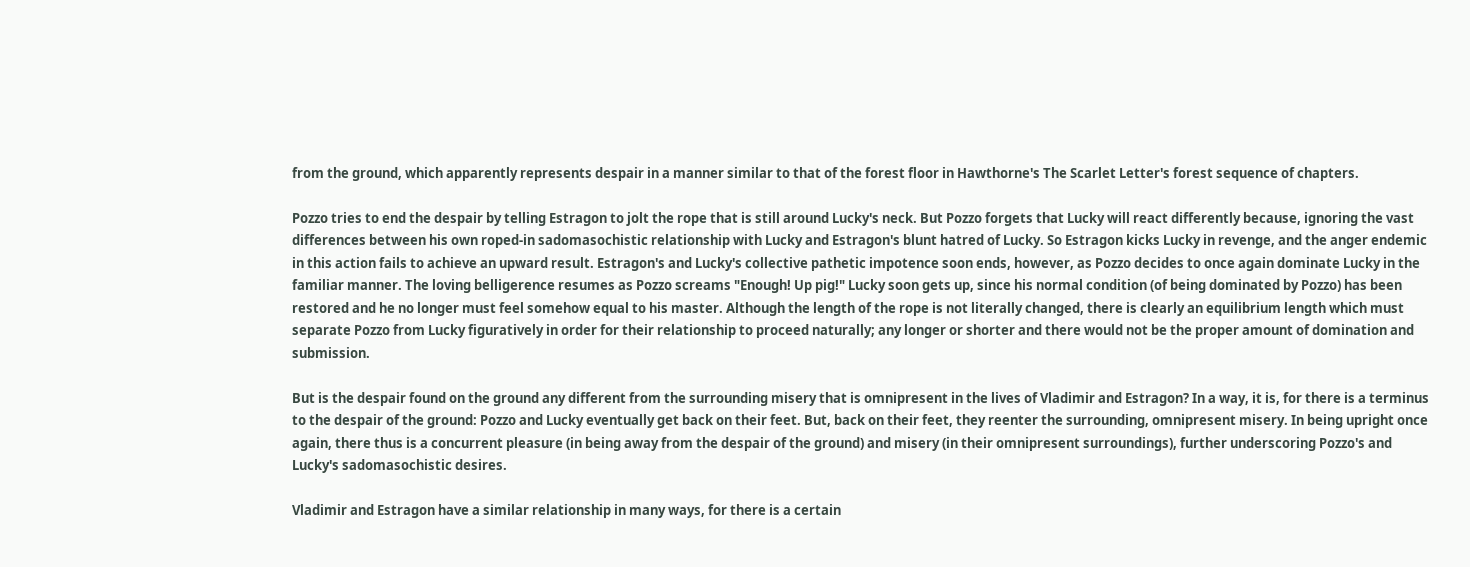from the ground, which apparently represents despair in a manner similar to that of the forest floor in Hawthorne's The Scarlet Letter's forest sequence of chapters.

Pozzo tries to end the despair by telling Estragon to jolt the rope that is still around Lucky's neck. But Pozzo forgets that Lucky will react differently because, ignoring the vast differences between his own roped-in sadomasochistic relationship with Lucky and Estragon's blunt hatred of Lucky. So Estragon kicks Lucky in revenge, and the anger endemic in this action fails to achieve an upward result. Estragon's and Lucky's collective pathetic impotence soon ends, however, as Pozzo decides to once again dominate Lucky in the familiar manner. The loving belligerence resumes as Pozzo screams "Enough! Up pig!" Lucky soon gets up, since his normal condition (of being dominated by Pozzo) has been restored and he no longer must feel somehow equal to his master. Although the length of the rope is not literally changed, there is clearly an equilibrium length which must separate Pozzo from Lucky figuratively in order for their relationship to proceed naturally; any longer or shorter and there would not be the proper amount of domination and submission.

But is the despair found on the ground any different from the surrounding misery that is omnipresent in the lives of Vladimir and Estragon? In a way, it is, for there is a terminus to the despair of the ground: Pozzo and Lucky eventually get back on their feet. But, back on their feet, they reenter the surrounding, omnipresent misery. In being upright once again, there thus is a concurrent pleasure (in being away from the despair of the ground) and misery (in their omnipresent surroundings), further underscoring Pozzo's and Lucky's sadomasochistic desires.

Vladimir and Estragon have a similar relationship in many ways, for there is a certain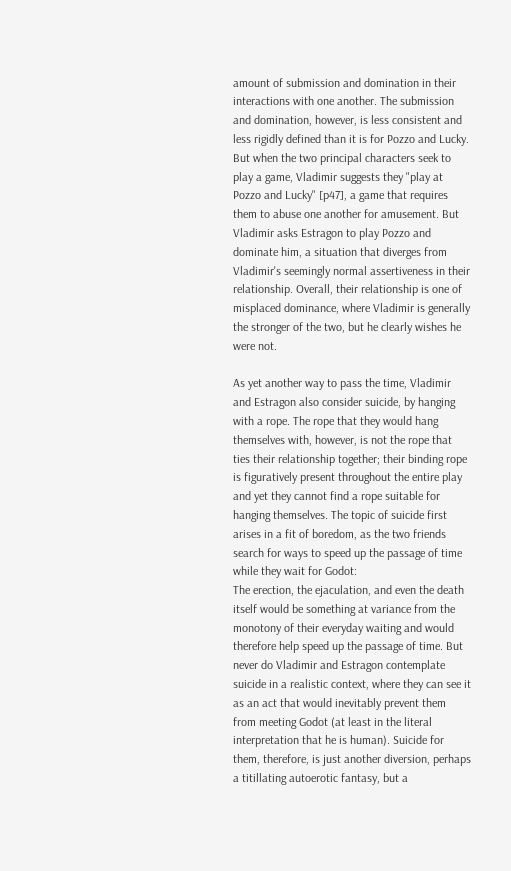amount of submission and domination in their interactions with one another. The submission and domination, however, is less consistent and less rigidly defined than it is for Pozzo and Lucky. But when the two principal characters seek to play a game, Vladimir suggests they "play at Pozzo and Lucky" [p47], a game that requires them to abuse one another for amusement. But Vladimir asks Estragon to play Pozzo and dominate him, a situation that diverges from Vladimir's seemingly normal assertiveness in their relationship. Overall, their relationship is one of misplaced dominance, where Vladimir is generally the stronger of the two, but he clearly wishes he were not.

As yet another way to pass the time, Vladimir and Estragon also consider suicide, by hanging with a rope. The rope that they would hang themselves with, however, is not the rope that ties their relationship together; their binding rope is figuratively present throughout the entire play and yet they cannot find a rope suitable for hanging themselves. The topic of suicide first arises in a fit of boredom, as the two friends search for ways to speed up the passage of time while they wait for Godot:
The erection, the ejaculation, and even the death itself would be something at variance from the monotony of their everyday waiting and would therefore help speed up the passage of time. But never do Vladimir and Estragon contemplate suicide in a realistic context, where they can see it as an act that would inevitably prevent them from meeting Godot (at least in the literal interpretation that he is human). Suicide for them, therefore, is just another diversion, perhaps a titillating autoerotic fantasy, but a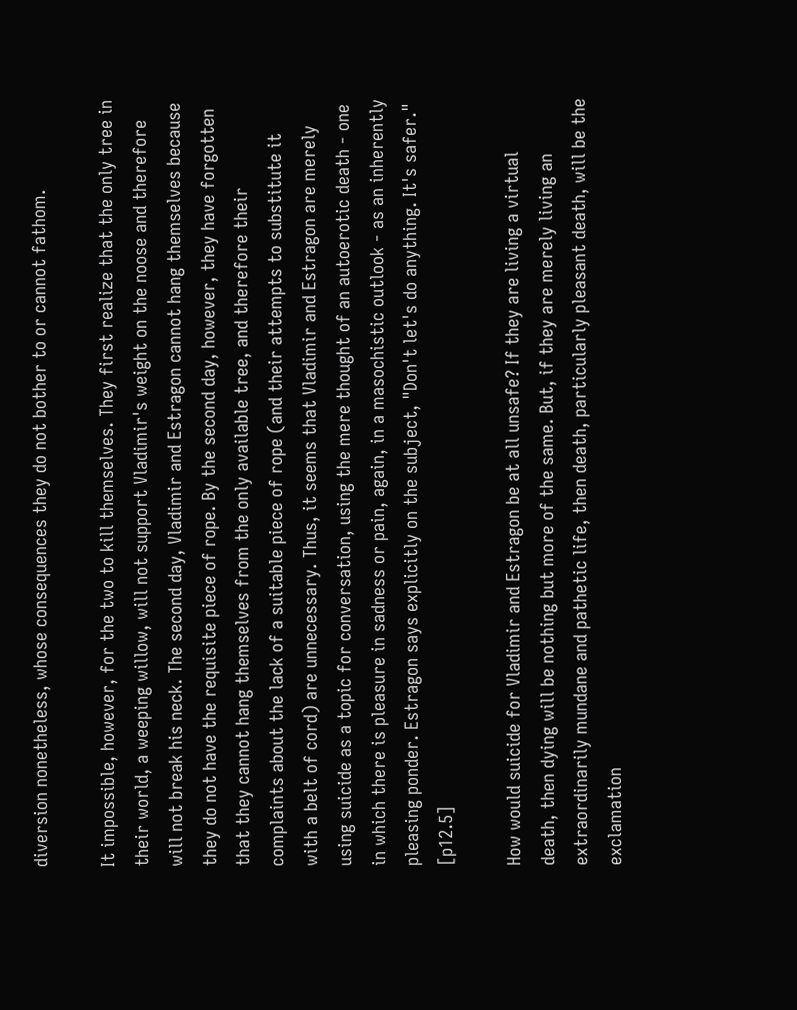diversion nonetheless, whose consequences they do not bother to or cannot fathom.

It impossible, however, for the two to kill themselves. They first realize that the only tree in their world, a weeping willow, will not support Vladimir's weight on the noose and therefore will not break his neck. The second day, Vladimir and Estragon cannot hang themselves because they do not have the requisite piece of rope. By the second day, however, they have forgotten that they cannot hang themselves from the only available tree, and therefore their complaints about the lack of a suitable piece of rope (and their attempts to substitute it with a belt of cord) are unnecessary. Thus, it seems that Vladimir and Estragon are merely using suicide as a topic for conversation, using the mere thought of an autoerotic death - one in which there is pleasure in sadness or pain, again, in a masochistic outlook - as an inherently pleasing ponder. Estragon says explicitly on the subject, "Don't let's do anything. It's safer." [p12.5]

How would suicide for Vladimir and Estragon be at all unsafe? If they are living a virtual death, then dying will be nothing but more of the same. But, if they are merely living an extraordinarily mundane and pathetic life, then death, particularly pleasant death, will be the exclamation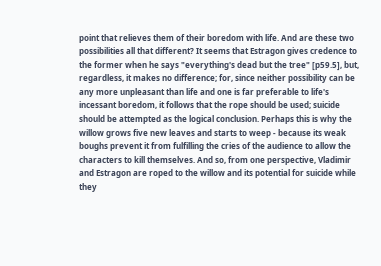point that relieves them of their boredom with life. And are these two possibilities all that different? It seems that Estragon gives credence to the former when he says "everything's dead but the tree" [p59.5], but, regardless, it makes no difference; for, since neither possibility can be any more unpleasant than life and one is far preferable to life's incessant boredom, it follows that the rope should be used; suicide should be attempted as the logical conclusion. Perhaps this is why the willow grows five new leaves and starts to weep - because its weak boughs prevent it from fulfilling the cries of the audience to allow the characters to kill themselves. And so, from one perspective, Vladimir and Estragon are roped to the willow and its potential for suicide while they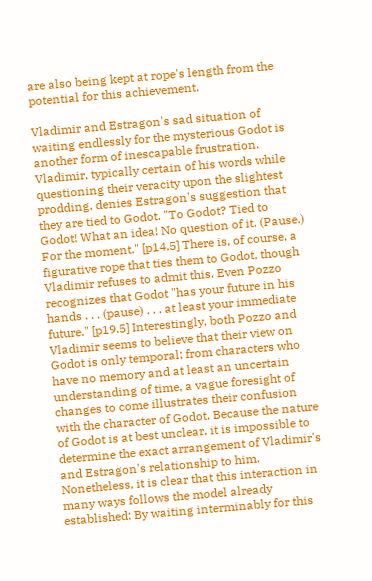are also being kept at rope's length from the potential for this achievement.

Vladimir and Estragon's sad situation of waiting endlessly for the mysterious Godot is another form of inescapable frustration. Vladimir, typically certain of his words while questioning their veracity upon the slightest prodding, denies Estragon's suggestion that they are tied to Godot. "To Godot? Tied to Godot! What an idea! No question of it. (Pause.) For the moment." [p14.5] There is, of course, a figurative rope that ties them to Godot, though Vladimir refuses to admit this. Even Pozzo recognizes that Godot "has your future in his hands . . . (pause) . . . at least your immediate future." [p19.5] Interestingly, both Pozzo and Vladimir seems to believe that their view on Godot is only temporal; from characters who have no memory and at least an uncertain understanding of time, a vague foresight of changes to come illustrates their confusion with the character of Godot. Because the nature of Godot is at best unclear, it is impossible to determine the exact arrangement of Vladimir's and Estragon's relationship to him. Nonetheless, it is clear that this interaction in many ways follows the model already established: By waiting interminably for this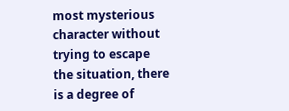most mysterious character without trying to escape the situation, there is a degree of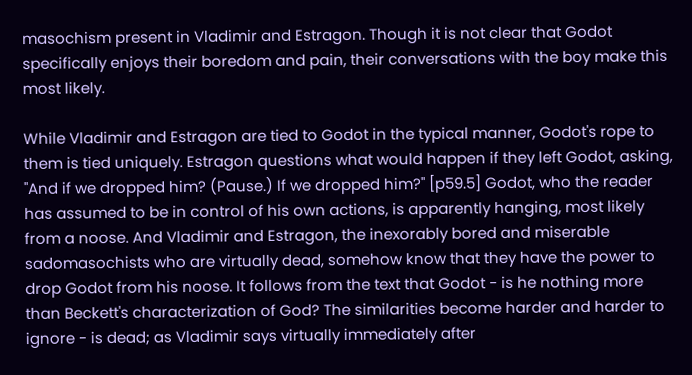masochism present in Vladimir and Estragon. Though it is not clear that Godot specifically enjoys their boredom and pain, their conversations with the boy make this most likely.

While Vladimir and Estragon are tied to Godot in the typical manner, Godot's rope to them is tied uniquely. Estragon questions what would happen if they left Godot, asking, "And if we dropped him? (Pause.) If we dropped him?" [p59.5] Godot, who the reader has assumed to be in control of his own actions, is apparently hanging, most likely from a noose. And Vladimir and Estragon, the inexorably bored and miserable sadomasochists who are virtually dead, somehow know that they have the power to drop Godot from his noose. It follows from the text that Godot - is he nothing more than Beckett's characterization of God? The similarities become harder and harder to ignore - is dead; as Vladimir says virtually immediately after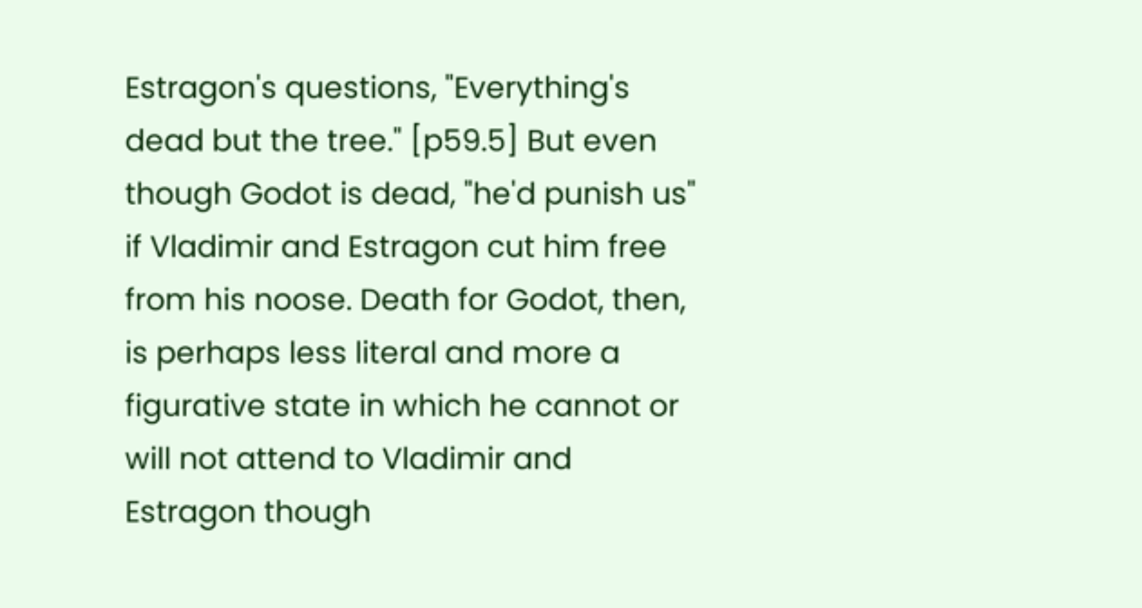Estragon's questions, "Everything's dead but the tree." [p59.5] But even though Godot is dead, "he'd punish us" if Vladimir and Estragon cut him free from his noose. Death for Godot, then, is perhaps less literal and more a figurative state in which he cannot or will not attend to Vladimir and Estragon though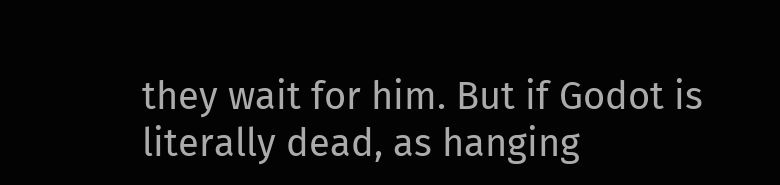they wait for him. But if Godot is literally dead, as hanging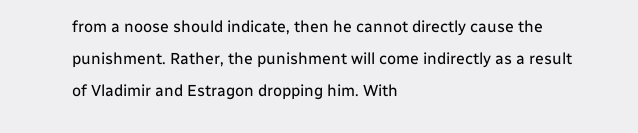from a noose should indicate, then he cannot directly cause the punishment. Rather, the punishment will come indirectly as a result of Vladimir and Estragon dropping him. With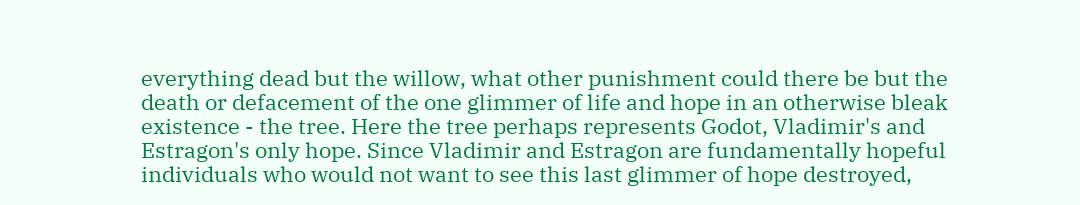everything dead but the willow, what other punishment could there be but the death or defacement of the one glimmer of life and hope in an otherwise bleak existence - the tree. Here the tree perhaps represents Godot, Vladimir's and Estragon's only hope. Since Vladimir and Estragon are fundamentally hopeful individuals who would not want to see this last glimmer of hope destroyed,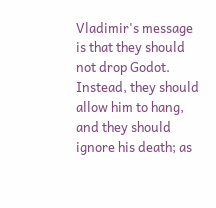Vladimir's message is that they should not drop Godot. Instead, they should allow him to hang, and they should ignore his death; as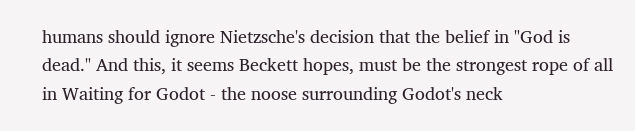humans should ignore Nietzsche's decision that the belief in "God is dead." And this, it seems Beckett hopes, must be the strongest rope of all in Waiting for Godot - the noose surrounding Godot's neck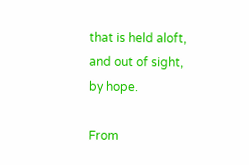that is held aloft, and out of sight, by hope.

From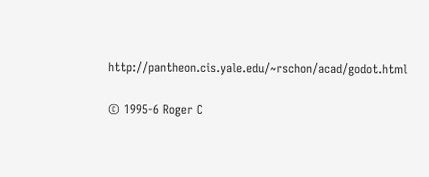http://pantheon.cis.yale.edu/~rschon/acad/godot.html

© 1995-6 Roger C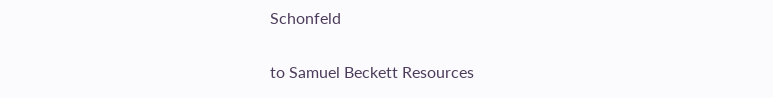Schonfeld

to Samuel Beckett Resources